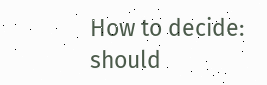How to decide: should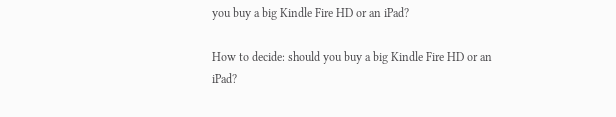you buy a big Kindle Fire HD or an iPad?

How to decide: should you buy a big Kindle Fire HD or an iPad?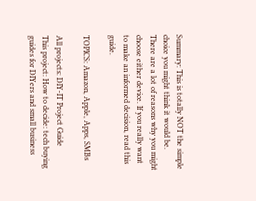Summary: This is totally NOT the simple choice you might think it would be. There are a lot of reasons why you might choose either device. If you really want to make an informed decision, read this guide.

TOPICS: Amazon, Apple, Apps, SMBs

All projects: DIY-IT Project Guide
This project: How to decide: tech buying guides for DIYers and small business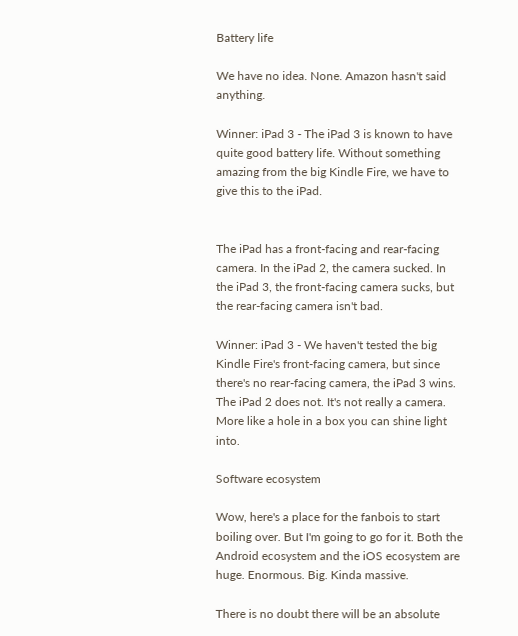Battery life

We have no idea. None. Amazon hasn't said anything.

Winner: iPad 3 - The iPad 3 is known to have quite good battery life. Without something amazing from the big Kindle Fire, we have to give this to the iPad.


The iPad has a front-facing and rear-facing camera. In the iPad 2, the camera sucked. In the iPad 3, the front-facing camera sucks, but the rear-facing camera isn't bad.

Winner: iPad 3 - We haven't tested the big Kindle Fire's front-facing camera, but since there's no rear-facing camera, the iPad 3 wins. The iPad 2 does not. It's not really a camera. More like a hole in a box you can shine light into.

Software ecosystem

Wow, here's a place for the fanbois to start boiling over. But I'm going to go for it. Both the Android ecosystem and the iOS ecosystem are huge. Enormous. Big. Kinda massive.

There is no doubt there will be an absolute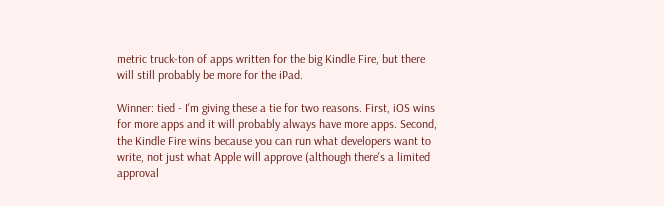metric truck-ton of apps written for the big Kindle Fire, but there will still probably be more for the iPad.

Winner: tied - I'm giving these a tie for two reasons. First, iOS wins for more apps and it will probably always have more apps. Second, the Kindle Fire wins because you can run what developers want to write, not just what Apple will approve (although there's a limited approval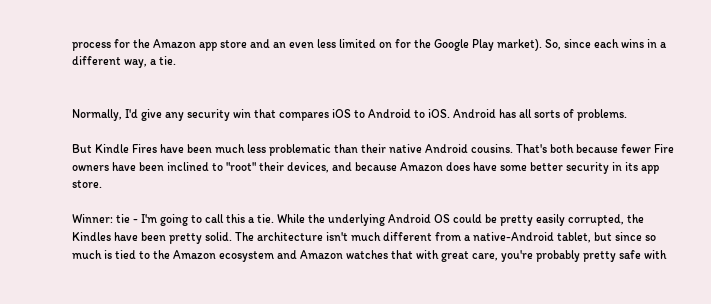process for the Amazon app store and an even less limited on for the Google Play market). So, since each wins in a different way, a tie.


Normally, I'd give any security win that compares iOS to Android to iOS. Android has all sorts of problems.

But Kindle Fires have been much less problematic than their native Android cousins. That's both because fewer Fire owners have been inclined to "root" their devices, and because Amazon does have some better security in its app store.

Winner: tie - I'm going to call this a tie. While the underlying Android OS could be pretty easily corrupted, the Kindles have been pretty solid. The architecture isn't much different from a native-Android tablet, but since so much is tied to the Amazon ecosystem and Amazon watches that with great care, you're probably pretty safe with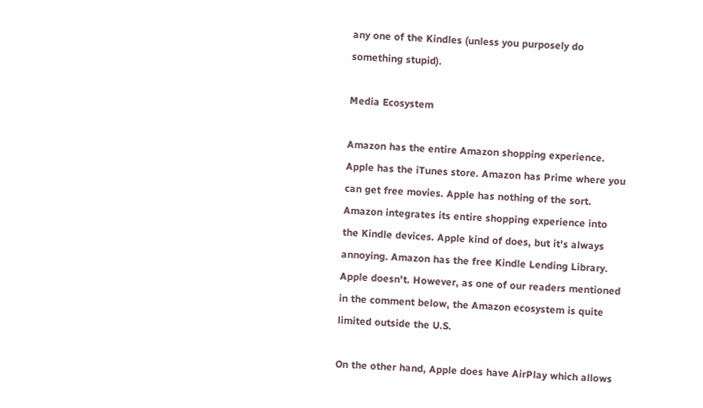any one of the Kindles (unless you purposely do something stupid).

Media Ecosystem

Amazon has the entire Amazon shopping experience. Apple has the iTunes store. Amazon has Prime where you can get free movies. Apple has nothing of the sort. Amazon integrates its entire shopping experience into the Kindle devices. Apple kind of does, but it's always annoying. Amazon has the free Kindle Lending Library. Apple doesn't. However, as one of our readers mentioned in the comment below, the Amazon ecosystem is quite limited outside the U.S.

On the other hand, Apple does have AirPlay which allows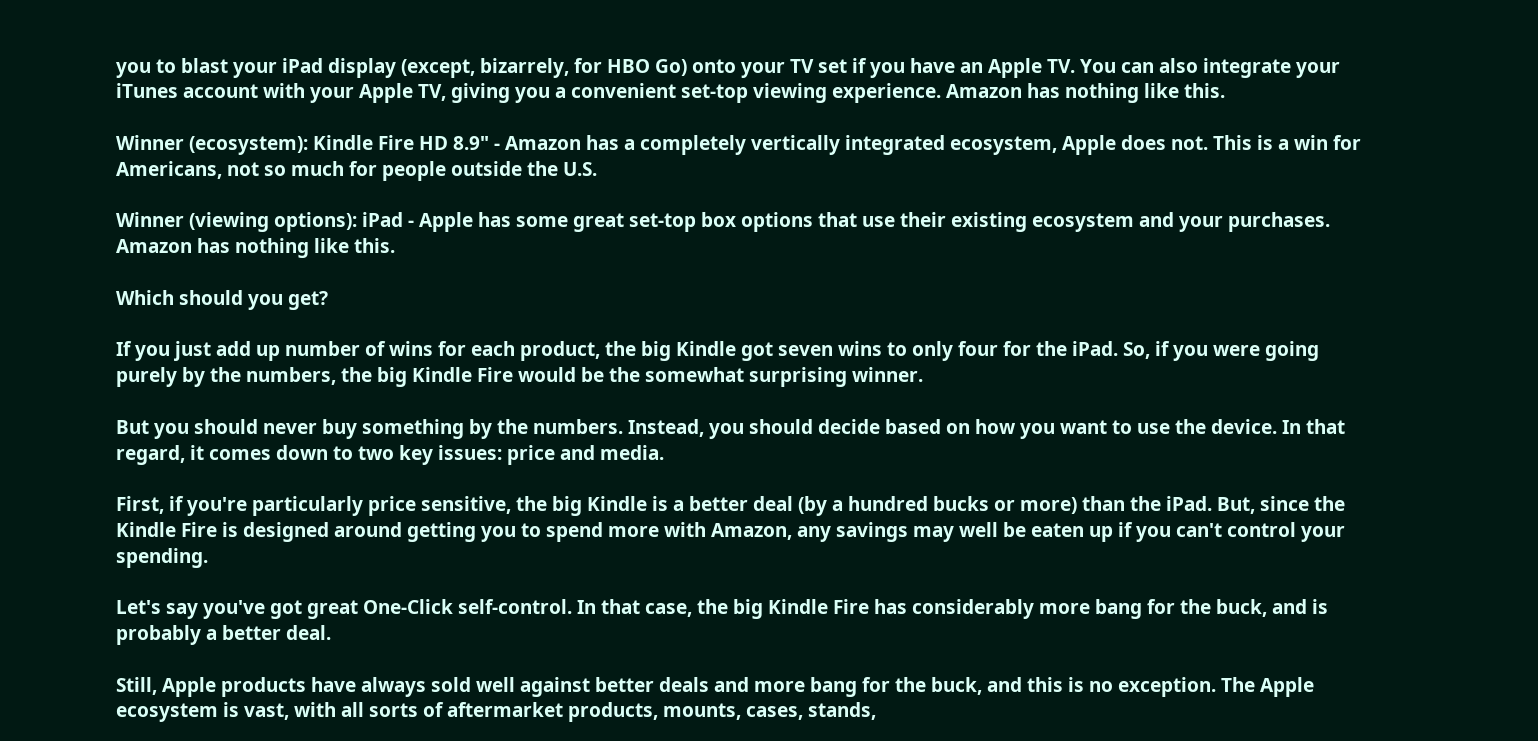you to blast your iPad display (except, bizarrely, for HBO Go) onto your TV set if you have an Apple TV. You can also integrate your iTunes account with your Apple TV, giving you a convenient set-top viewing experience. Amazon has nothing like this.

Winner (ecosystem): Kindle Fire HD 8.9" - Amazon has a completely vertically integrated ecosystem, Apple does not. This is a win for Americans, not so much for people outside the U.S.

Winner (viewing options): iPad - Apple has some great set-top box options that use their existing ecosystem and your purchases. Amazon has nothing like this.

Which should you get?

If you just add up number of wins for each product, the big Kindle got seven wins to only four for the iPad. So, if you were going purely by the numbers, the big Kindle Fire would be the somewhat surprising winner.

But you should never buy something by the numbers. Instead, you should decide based on how you want to use the device. In that regard, it comes down to two key issues: price and media.

First, if you're particularly price sensitive, the big Kindle is a better deal (by a hundred bucks or more) than the iPad. But, since the Kindle Fire is designed around getting you to spend more with Amazon, any savings may well be eaten up if you can't control your spending.

Let's say you've got great One-Click self-control. In that case, the big Kindle Fire has considerably more bang for the buck, and is probably a better deal.

Still, Apple products have always sold well against better deals and more bang for the buck, and this is no exception. The Apple ecosystem is vast, with all sorts of aftermarket products, mounts, cases, stands,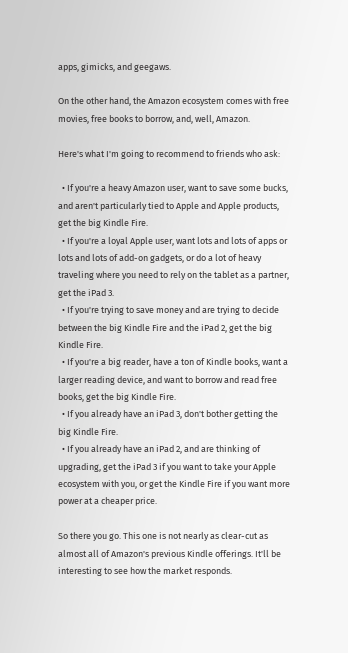apps, gimicks, and geegaws.

On the other hand, the Amazon ecosystem comes with free movies, free books to borrow, and, well, Amazon.

Here's what I'm going to recommend to friends who ask:

  • If you're a heavy Amazon user, want to save some bucks, and aren't particularly tied to Apple and Apple products, get the big Kindle Fire.
  • If you're a loyal Apple user, want lots and lots of apps or lots and lots of add-on gadgets, or do a lot of heavy traveling where you need to rely on the tablet as a partner, get the iPad 3.
  • If you're trying to save money and are trying to decide between the big Kindle Fire and the iPad 2, get the big Kindle Fire.
  • If you're a big reader, have a ton of Kindle books, want a larger reading device, and want to borrow and read free books, get the big Kindle Fire.
  • If you already have an iPad 3, don't bother getting the big Kindle Fire.
  • If you already have an iPad 2, and are thinking of upgrading, get the iPad 3 if you want to take your Apple ecosystem with you, or get the Kindle Fire if you want more power at a cheaper price.

So there you go. This one is not nearly as clear-cut as almost all of Amazon's previous Kindle offerings. It'll be interesting to see how the market responds.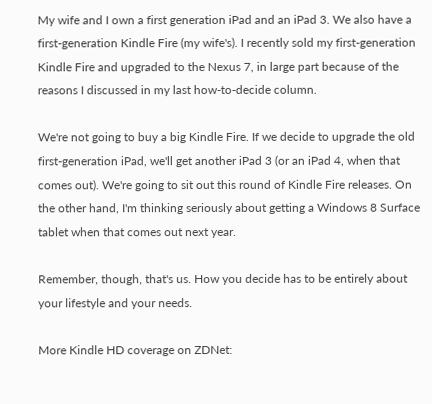My wife and I own a first generation iPad and an iPad 3. We also have a first-generation Kindle Fire (my wife's). I recently sold my first-generation Kindle Fire and upgraded to the Nexus 7, in large part because of the reasons I discussed in my last how-to-decide column.

We're not going to buy a big Kindle Fire. If we decide to upgrade the old first-generation iPad, we'll get another iPad 3 (or an iPad 4, when that comes out). We're going to sit out this round of Kindle Fire releases. On the other hand, I'm thinking seriously about getting a Windows 8 Surface tablet when that comes out next year.

Remember, though, that's us. How you decide has to be entirely about your lifestyle and your needs.

More Kindle HD coverage on ZDNet: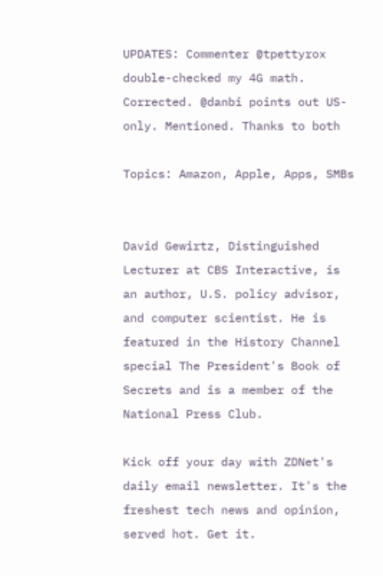UPDATES: Commenter @tpettyrox double-checked my 4G math. Corrected. @danbi points out US-only. Mentioned. Thanks to both

Topics: Amazon, Apple, Apps, SMBs


David Gewirtz, Distinguished Lecturer at CBS Interactive, is an author, U.S. policy advisor, and computer scientist. He is featured in the History Channel special The President's Book of Secrets and is a member of the National Press Club.

Kick off your day with ZDNet's daily email newsletter. It's the freshest tech news and opinion, served hot. Get it.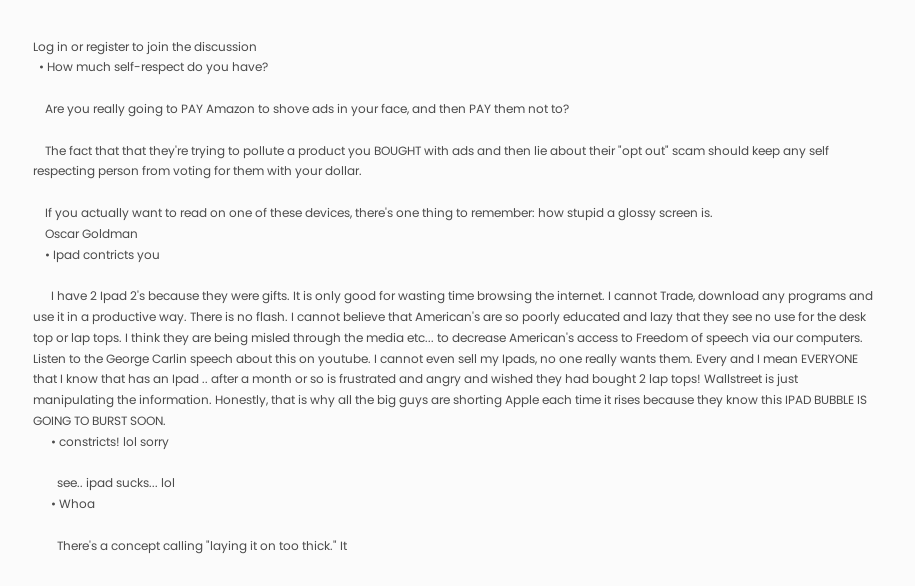Log in or register to join the discussion
  • How much self-respect do you have?

    Are you really going to PAY Amazon to shove ads in your face, and then PAY them not to?

    The fact that that they're trying to pollute a product you BOUGHT with ads and then lie about their "opt out" scam should keep any self respecting person from voting for them with your dollar.

    If you actually want to read on one of these devices, there's one thing to remember: how stupid a glossy screen is.
    Oscar Goldman
    • Ipad contricts you

      I have 2 Ipad 2's because they were gifts. It is only good for wasting time browsing the internet. I cannot Trade, download any programs and use it in a productive way. There is no flash. I cannot believe that American's are so poorly educated and lazy that they see no use for the desk top or lap tops. I think they are being misled through the media etc... to decrease American's access to Freedom of speech via our computers. Listen to the George Carlin speech about this on youtube. I cannot even sell my Ipads, no one really wants them. Every and I mean EVERYONE that I know that has an Ipad .. after a month or so is frustrated and angry and wished they had bought 2 lap tops! Wallstreet is just manipulating the information. Honestly, that is why all the big guys are shorting Apple each time it rises because they know this IPAD BUBBLE IS GOING TO BURST SOON.
      • constricts! lol sorry

        see.. ipad sucks... lol
      • Whoa

        There's a concept calling "laying it on too thick." It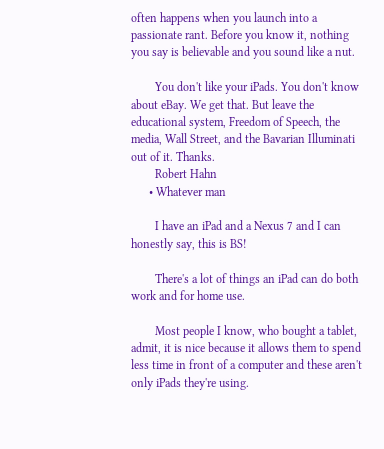often happens when you launch into a passionate rant. Before you know it, nothing you say is believable and you sound like a nut.

        You don't like your iPads. You don't know about eBay. We get that. But leave the educational system, Freedom of Speech, the media, Wall Street, and the Bavarian Illuminati out of it. Thanks.
        Robert Hahn
      • Whatever man

        I have an iPad and a Nexus 7 and I can honestly say, this is BS!

        There's a lot of things an iPad can do both work and for home use.

        Most people I know, who bought a tablet, admit, it is nice because it allows them to spend less time in front of a computer and these aren't only iPads they're using.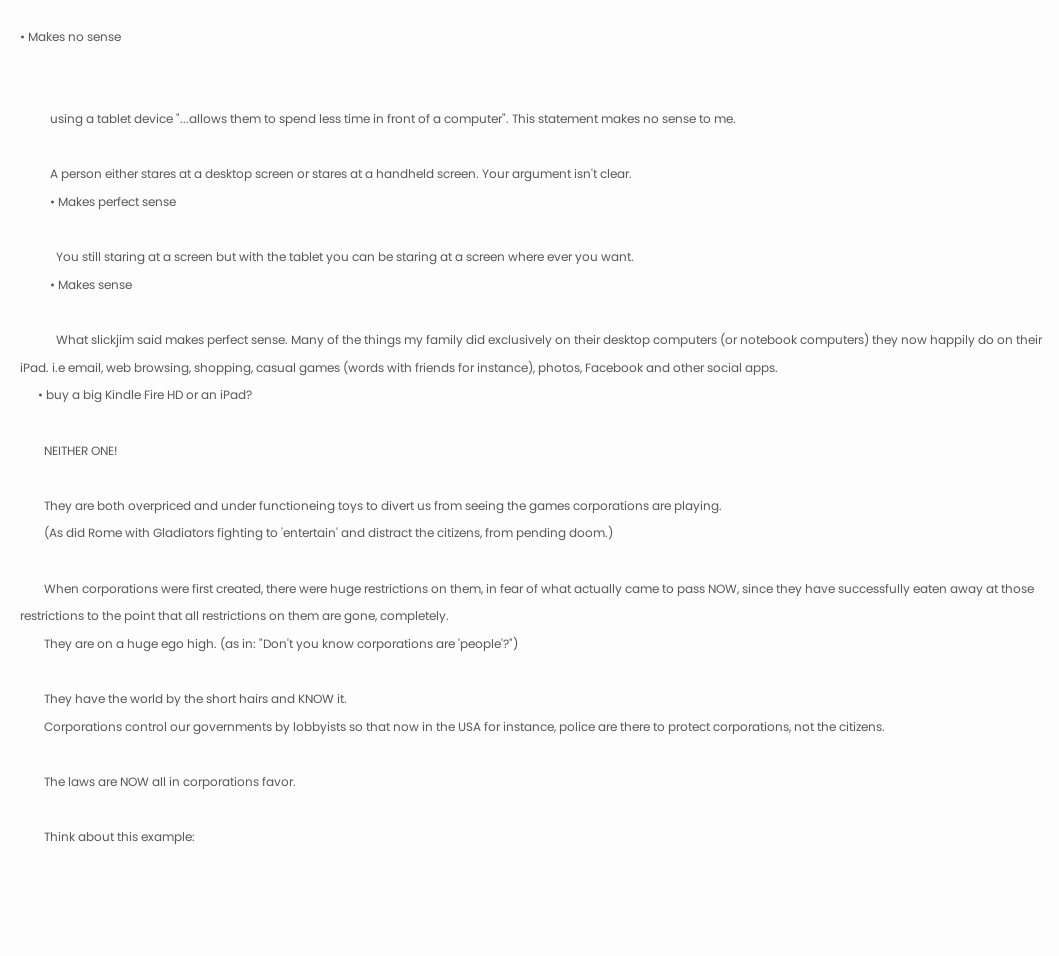• Makes no sense


          using a tablet device "...allows them to spend less time in front of a computer". This statement makes no sense to me.

          A person either stares at a desktop screen or stares at a handheld screen. Your argument isn't clear.
          • Makes perfect sense

            You still staring at a screen but with the tablet you can be staring at a screen where ever you want.
          • Makes sense

            What slickjim said makes perfect sense. Many of the things my family did exclusively on their desktop computers (or notebook computers) they now happily do on their iPad. i.e email, web browsing, shopping, casual games (words with friends for instance), photos, Facebook and other social apps.
      • buy a big Kindle Fire HD or an iPad?

        NEITHER ONE!

        They are both overpriced and under functioneing toys to divert us from seeing the games corporations are playing.
        (As did Rome with Gladiators fighting to 'entertain' and distract the citizens, from pending doom.)

        When corporations were first created, there were huge restrictions on them, in fear of what actually came to pass NOW, since they have successfully eaten away at those restrictions to the point that all restrictions on them are gone, completely.
        They are on a huge ego high. (as in: "Don't you know corporations are 'people'?")

        They have the world by the short hairs and KNOW it.
        Corporations control our governments by lobbyists so that now in the USA for instance, police are there to protect corporations, not the citizens.

        The laws are NOW all in corporations favor.

        Think about this example: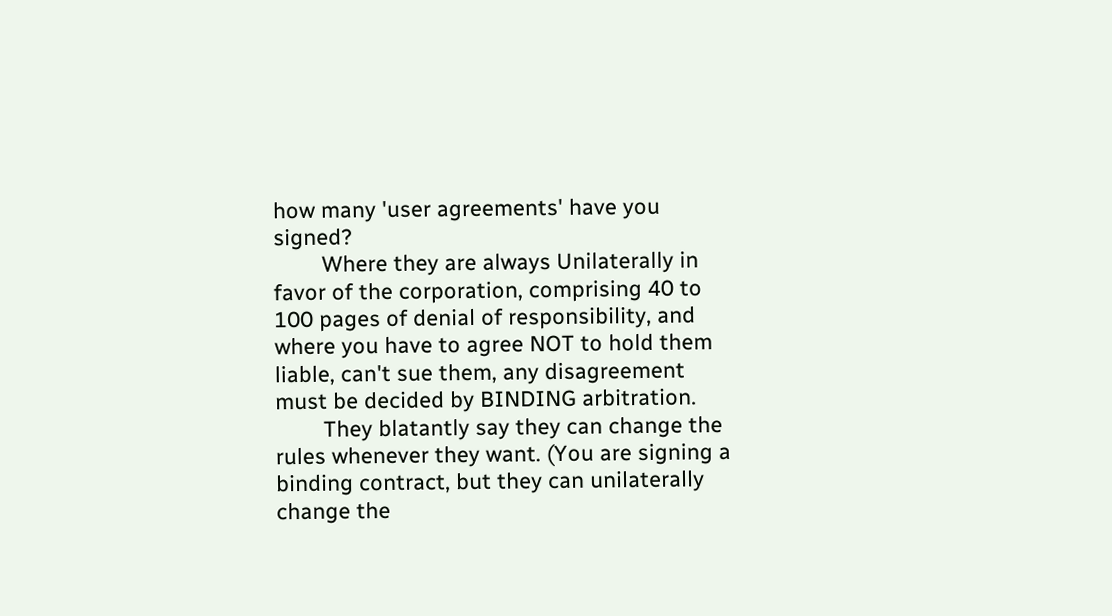how many 'user agreements' have you signed?
        Where they are always Unilaterally in favor of the corporation, comprising 40 to 100 pages of denial of responsibility, and where you have to agree NOT to hold them liable, can't sue them, any disagreement must be decided by BINDING arbitration.
        They blatantly say they can change the rules whenever they want. (You are signing a binding contract, but they can unilaterally change the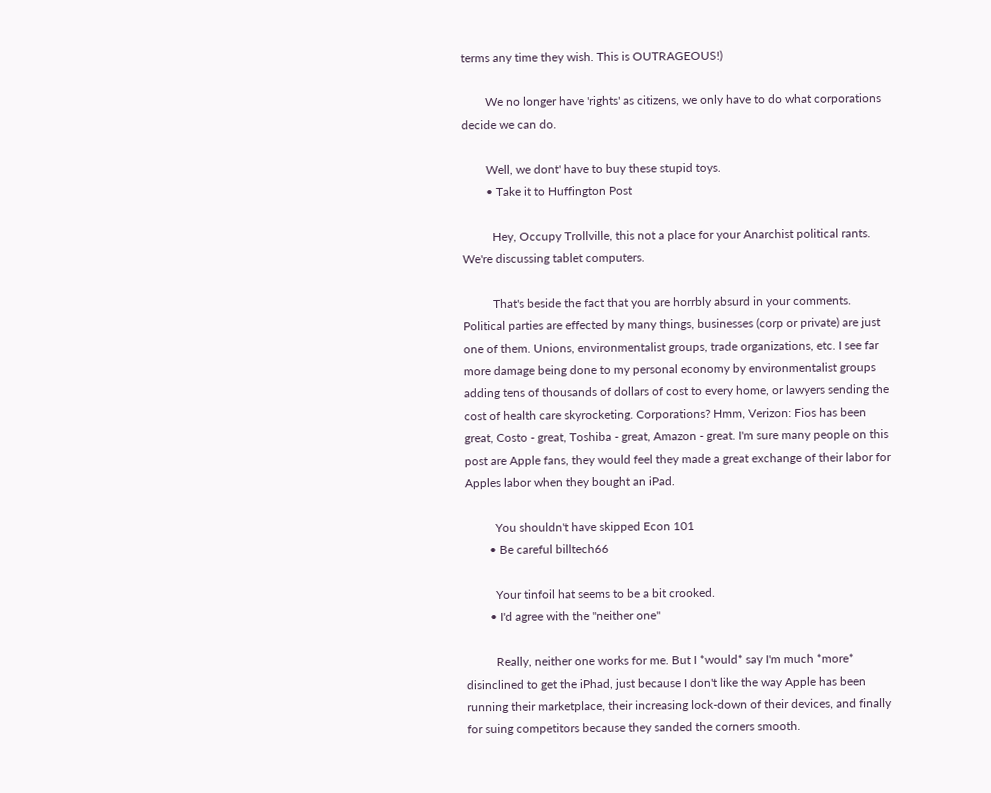terms any time they wish. This is OUTRAGEOUS!)

        We no longer have 'rights' as citizens, we only have to do what corporations decide we can do.

        Well, we dont' have to buy these stupid toys.
        • Take it to Huffington Post

          Hey, Occupy Trollville, this not a place for your Anarchist political rants. We're discussing tablet computers.

          That's beside the fact that you are horrbly absurd in your comments. Political parties are effected by many things, businesses (corp or private) are just one of them. Unions, environmentalist groups, trade organizations, etc. I see far more damage being done to my personal economy by environmentalist groups adding tens of thousands of dollars of cost to every home, or lawyers sending the cost of health care skyrocketing. Corporations? Hmm, Verizon: Fios has been great, Costo - great, Toshiba - great, Amazon - great. I'm sure many people on this post are Apple fans, they would feel they made a great exchange of their labor for Apples labor when they bought an iPad.

          You shouldn't have skipped Econ 101
        • Be careful billtech66

          Your tinfoil hat seems to be a bit crooked.
        • I'd agree with the "neither one"

          Really, neither one works for me. But I *would* say I'm much *more* disinclined to get the iPhad, just because I don't like the way Apple has been running their marketplace, their increasing lock-down of their devices, and finally for suing competitors because they sanded the corners smooth.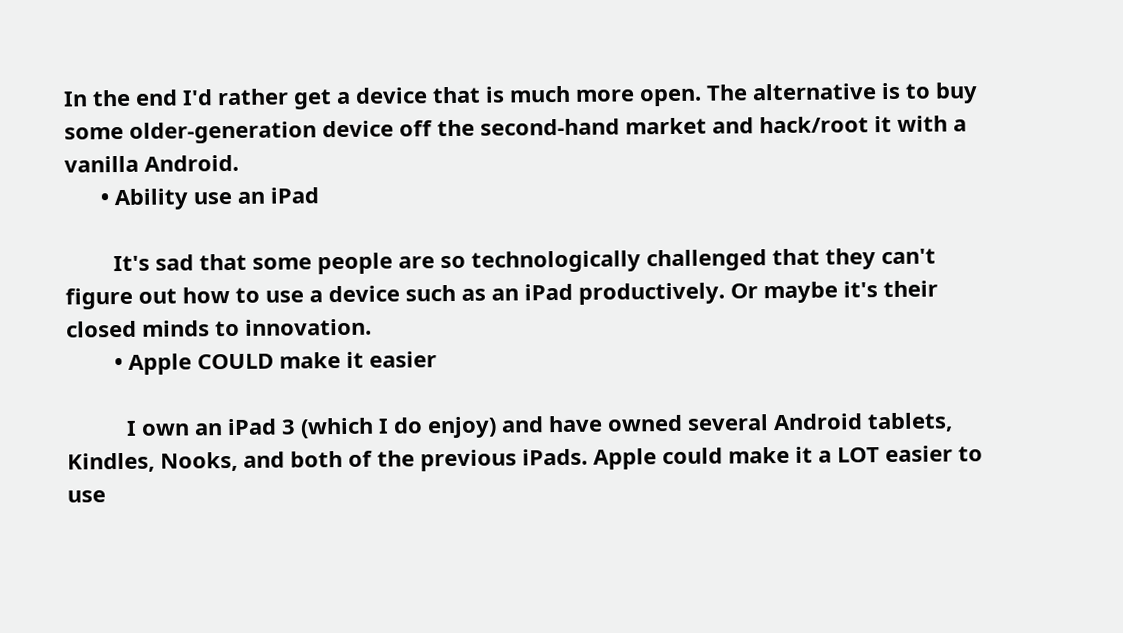In the end I'd rather get a device that is much more open. The alternative is to buy some older-generation device off the second-hand market and hack/root it with a vanilla Android.
      • Ability use an iPad

        It's sad that some people are so technologically challenged that they can't figure out how to use a device such as an iPad productively. Or maybe it's their closed minds to innovation.
        • Apple COULD make it easier

          I own an iPad 3 (which I do enjoy) and have owned several Android tablets, Kindles, Nooks, and both of the previous iPads. Apple could make it a LOT easier to use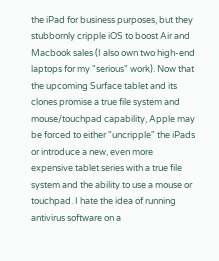the iPad for business purposes, but they stubbornly cripple iOS to boost Air and Macbook sales (I also own two high-end laptops for my "serious" work). Now that the upcoming Surface tablet and its clones promise a true file system and mouse/touchpad capability, Apple may be forced to either "uncripple" the iPads or introduce a new, even more expensive tablet series with a true file system and the ability to use a mouse or touchpad. I hate the idea of running antivirus software on a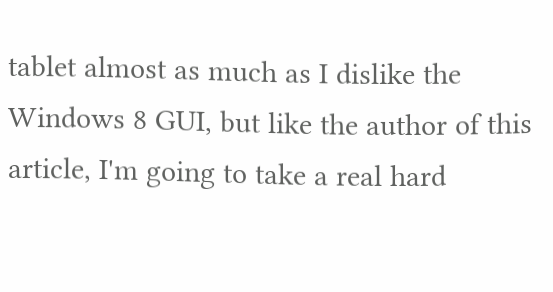tablet almost as much as I dislike the Windows 8 GUI, but like the author of this article, I'm going to take a real hard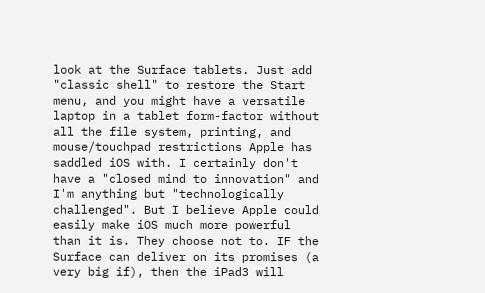look at the Surface tablets. Just add "classic shell" to restore the Start menu, and you might have a versatile laptop in a tablet form-factor without all the file system, printing, and mouse/touchpad restrictions Apple has saddled iOS with. I certainly don't have a "closed mind to innovation" and I'm anything but "technologically challenged". But I believe Apple could easily make iOS much more powerful than it is. They choose not to. IF the Surface can deliver on its promises (a very big if), then the iPad3 will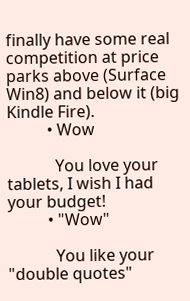finally have some real competition at price parks above (Surface Win8) and below it (big Kindle Fire).
          • Wow

            You love your tablets, I wish I had your budget!
          • "Wow"

            You like your "double quotes"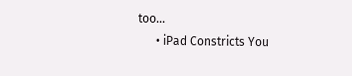too...
      • iPad Constricts You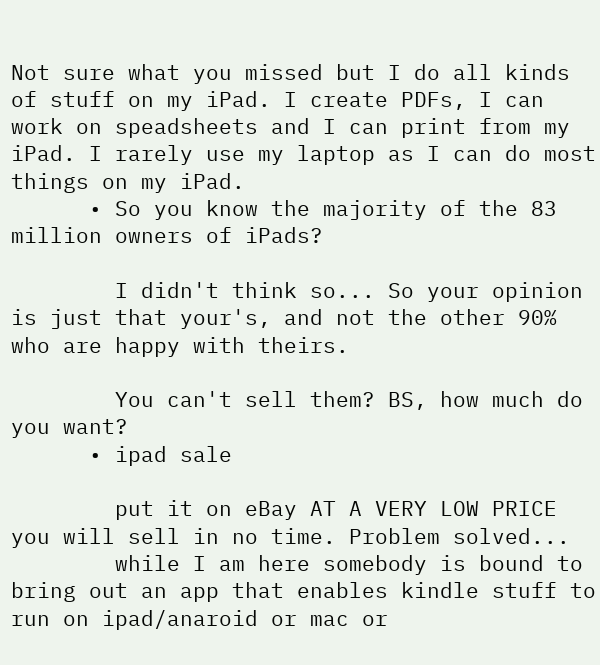Not sure what you missed but I do all kinds of stuff on my iPad. I create PDFs, I can work on speadsheets and I can print from my iPad. I rarely use my laptop as I can do most things on my iPad.
      • So you know the majority of the 83 million owners of iPads?

        I didn't think so... So your opinion is just that your's, and not the other 90% who are happy with theirs.

        You can't sell them? BS, how much do you want?
      • ipad sale

        put it on eBay AT A VERY LOW PRICE you will sell in no time. Problem solved...
        while I am here somebody is bound to bring out an app that enables kindle stuff to run on ipad/anaroid or mac or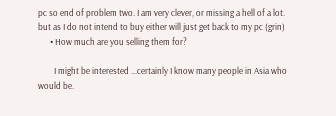pc so end of problem two. I am very clever, or missing a hell of a lot. but as I do not intend to buy either will just get back to my pc (grin)
      • How much are you selling them for?

        I might be interested ...certainly I know many people in Asia who would be.